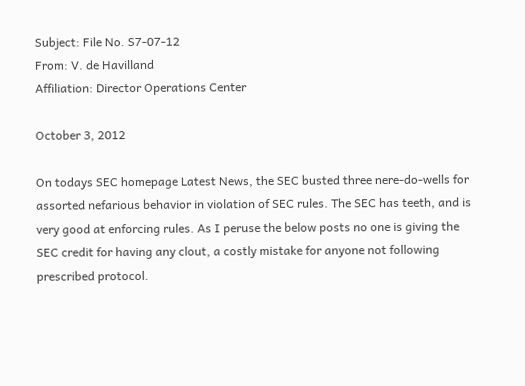Subject: File No. S7-07-12
From: V. de Havilland
Affiliation: Director Operations Center

October 3, 2012

On todays SEC homepage Latest News, the SEC busted three nere-do-wells for assorted nefarious behavior in violation of SEC rules. The SEC has teeth, and is very good at enforcing rules. As I peruse the below posts no one is giving the SEC credit for having any clout, a costly mistake for anyone not following prescribed protocol.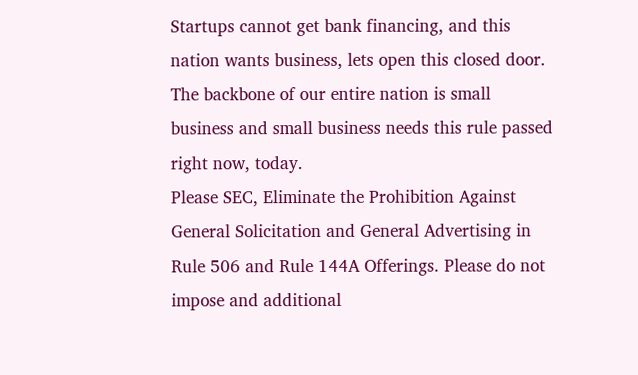Startups cannot get bank financing, and this nation wants business, lets open this closed door. The backbone of our entire nation is small business and small business needs this rule passed right now, today.
Please SEC, Eliminate the Prohibition Against General Solicitation and General Advertising in Rule 506 and Rule 144A Offerings. Please do not impose and additional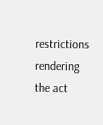restrictions rendering the act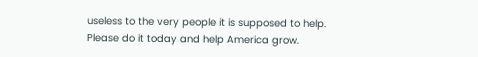useless to the very people it is supposed to help.
Please do it today and help America grow.